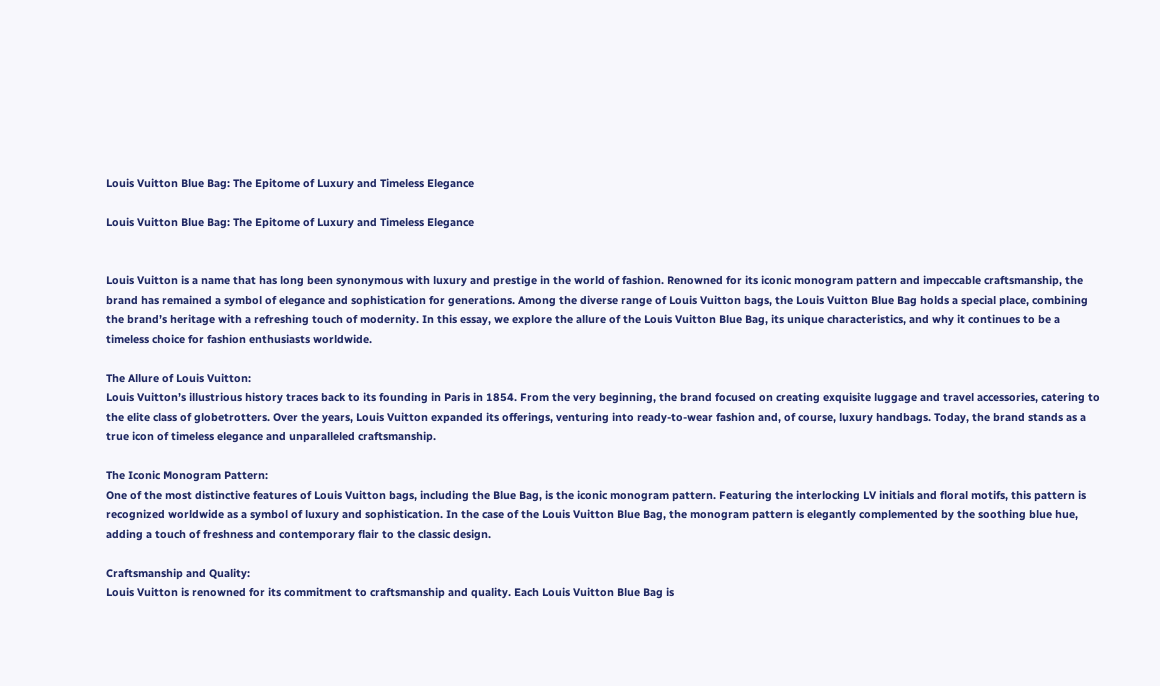Louis Vuitton Blue Bag: The Epitome of Luxury and Timeless Elegance

Louis Vuitton Blue Bag: The Epitome of Luxury and Timeless Elegance


Louis Vuitton is a name that has long been synonymous with luxury and prestige in the world of fashion. Renowned for its iconic monogram pattern and impeccable craftsmanship, the brand has remained a symbol of elegance and sophistication for generations. Among the diverse range of Louis Vuitton bags, the Louis Vuitton Blue Bag holds a special place, combining the brand’s heritage with a refreshing touch of modernity. In this essay, we explore the allure of the Louis Vuitton Blue Bag, its unique characteristics, and why it continues to be a timeless choice for fashion enthusiasts worldwide.

The Allure of Louis Vuitton:
Louis Vuitton’s illustrious history traces back to its founding in Paris in 1854. From the very beginning, the brand focused on creating exquisite luggage and travel accessories, catering to the elite class of globetrotters. Over the years, Louis Vuitton expanded its offerings, venturing into ready-to-wear fashion and, of course, luxury handbags. Today, the brand stands as a true icon of timeless elegance and unparalleled craftsmanship.

The Iconic Monogram Pattern:
One of the most distinctive features of Louis Vuitton bags, including the Blue Bag, is the iconic monogram pattern. Featuring the interlocking LV initials and floral motifs, this pattern is recognized worldwide as a symbol of luxury and sophistication. In the case of the Louis Vuitton Blue Bag, the monogram pattern is elegantly complemented by the soothing blue hue, adding a touch of freshness and contemporary flair to the classic design.

Craftsmanship and Quality:
Louis Vuitton is renowned for its commitment to craftsmanship and quality. Each Louis Vuitton Blue Bag is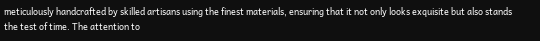meticulously handcrafted by skilled artisans using the finest materials, ensuring that it not only looks exquisite but also stands the test of time. The attention to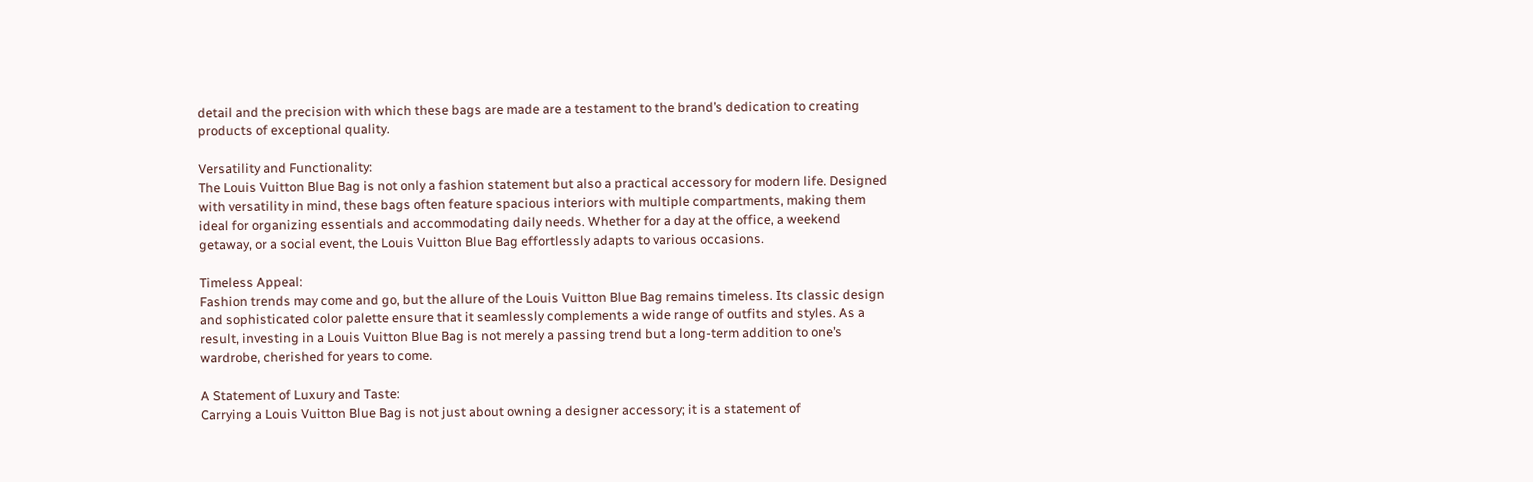detail and the precision with which these bags are made are a testament to the brand’s dedication to creating products of exceptional quality.

Versatility and Functionality:
The Louis Vuitton Blue Bag is not only a fashion statement but also a practical accessory for modern life. Designed with versatility in mind, these bags often feature spacious interiors with multiple compartments, making them ideal for organizing essentials and accommodating daily needs. Whether for a day at the office, a weekend getaway, or a social event, the Louis Vuitton Blue Bag effortlessly adapts to various occasions.

Timeless Appeal:
Fashion trends may come and go, but the allure of the Louis Vuitton Blue Bag remains timeless. Its classic design and sophisticated color palette ensure that it seamlessly complements a wide range of outfits and styles. As a result, investing in a Louis Vuitton Blue Bag is not merely a passing trend but a long-term addition to one’s wardrobe, cherished for years to come.

A Statement of Luxury and Taste:
Carrying a Louis Vuitton Blue Bag is not just about owning a designer accessory; it is a statement of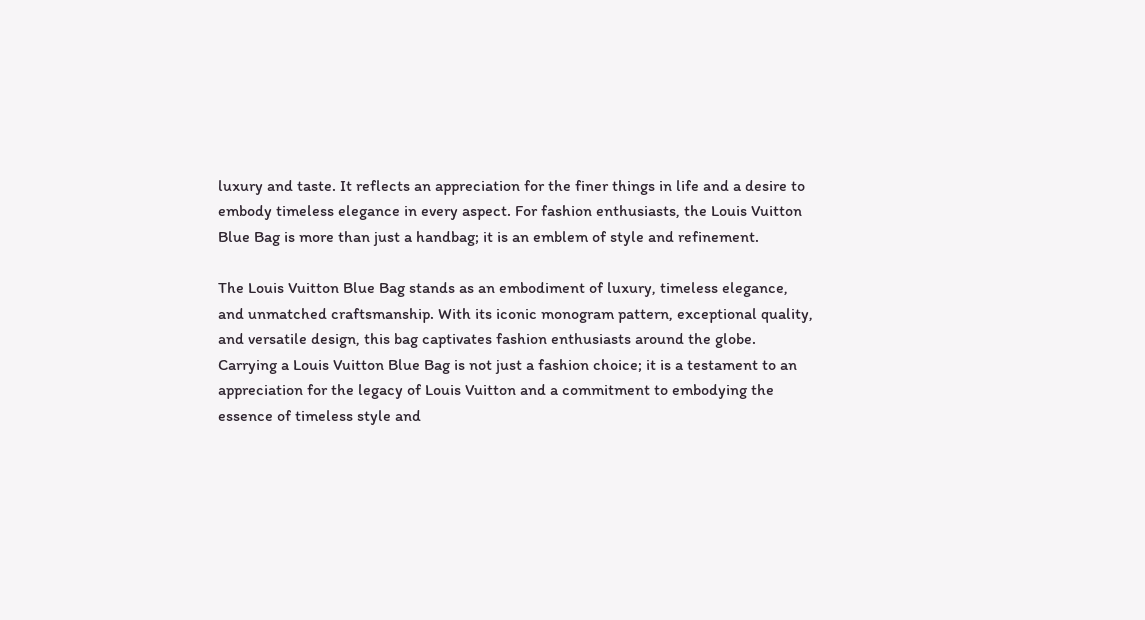luxury and taste. It reflects an appreciation for the finer things in life and a desire to embody timeless elegance in every aspect. For fashion enthusiasts, the Louis Vuitton Blue Bag is more than just a handbag; it is an emblem of style and refinement.

The Louis Vuitton Blue Bag stands as an embodiment of luxury, timeless elegance, and unmatched craftsmanship. With its iconic monogram pattern, exceptional quality, and versatile design, this bag captivates fashion enthusiasts around the globe. Carrying a Louis Vuitton Blue Bag is not just a fashion choice; it is a testament to an appreciation for the legacy of Louis Vuitton and a commitment to embodying the essence of timeless style and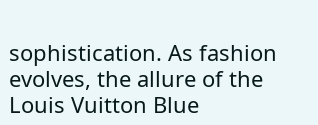sophistication. As fashion evolves, the allure of the Louis Vuitton Blue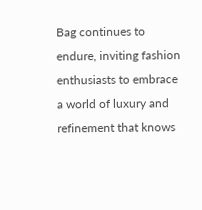Bag continues to endure, inviting fashion enthusiasts to embrace a world of luxury and refinement that knows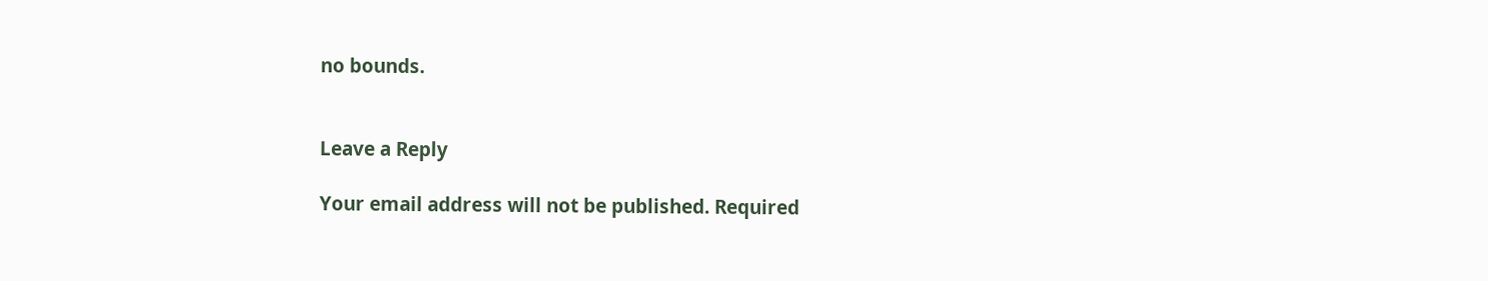no bounds.


Leave a Reply

Your email address will not be published. Required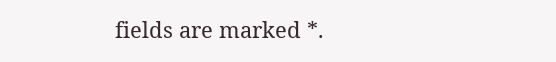fields are marked *.